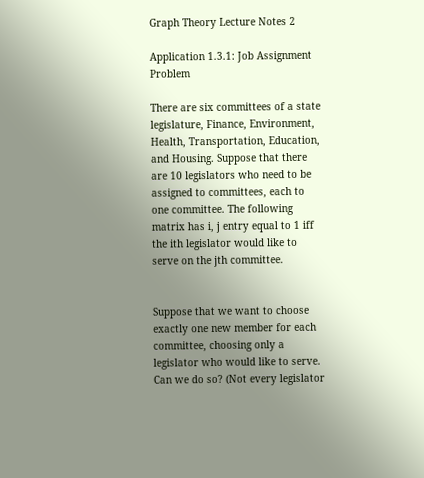Graph Theory Lecture Notes 2

Application 1.3.1: Job Assignment Problem

There are six committees of a state legislature, Finance, Environment, Health, Transportation, Education, and Housing. Suppose that there are 10 legislators who need to be assigned to committees, each to one committee. The following matrix has i, j entry equal to 1 iff the ith legislator would like to serve on the jth committee.


Suppose that we want to choose exactly one new member for each committee, choosing only a legislator who would like to serve. Can we do so? (Not every legislator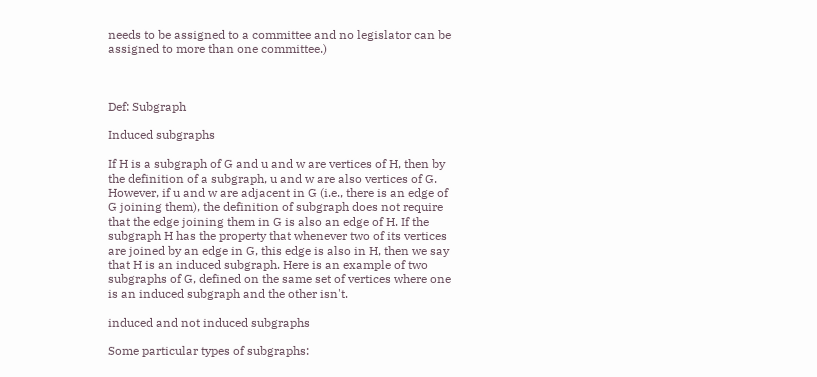needs to be assigned to a committee and no legislator can be assigned to more than one committee.)



Def: Subgraph

Induced subgraphs

If H is a subgraph of G and u and w are vertices of H, then by the definition of a subgraph, u and w are also vertices of G. However, if u and w are adjacent in G (i.e., there is an edge of G joining them), the definition of subgraph does not require that the edge joining them in G is also an edge of H. If the subgraph H has the property that whenever two of its vertices are joined by an edge in G, this edge is also in H, then we say that H is an induced subgraph. Here is an example of two subgraphs of G, defined on the same set of vertices where one is an induced subgraph and the other isn't.

induced and not induced subgraphs

Some particular types of subgraphs: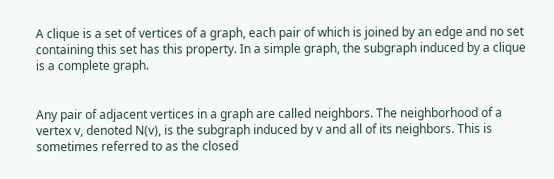A clique is a set of vertices of a graph, each pair of which is joined by an edge and no set containing this set has this property. In a simple graph, the subgraph induced by a clique is a complete graph.


Any pair of adjacent vertices in a graph are called neighbors. The neighborhood of a vertex v, denoted N(v), is the subgraph induced by v and all of its neighbors. This is sometimes referred to as the closed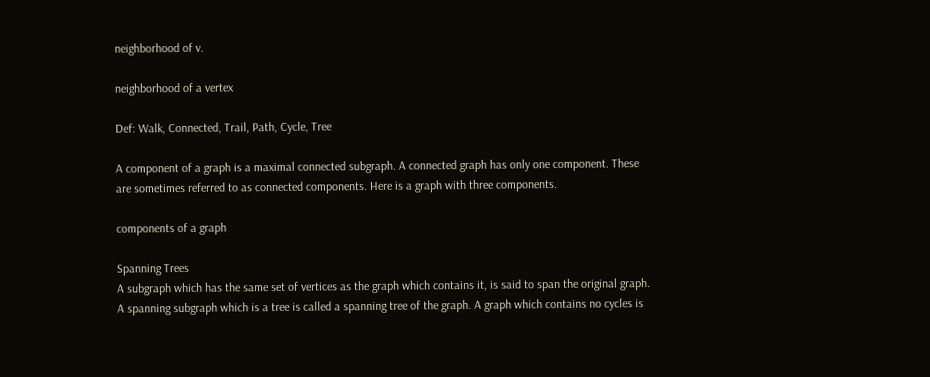neighborhood of v.

neighborhood of a vertex

Def: Walk, Connected, Trail, Path, Cycle, Tree

A component of a graph is a maximal connected subgraph. A connected graph has only one component. These are sometimes referred to as connected components. Here is a graph with three components.

components of a graph

Spanning Trees
A subgraph which has the same set of vertices as the graph which contains it, is said to span the original graph. A spanning subgraph which is a tree is called a spanning tree of the graph. A graph which contains no cycles is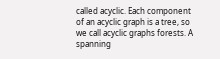called acyclic. Each component of an acyclic graph is a tree, so we call acyclic graphs forests. A spanning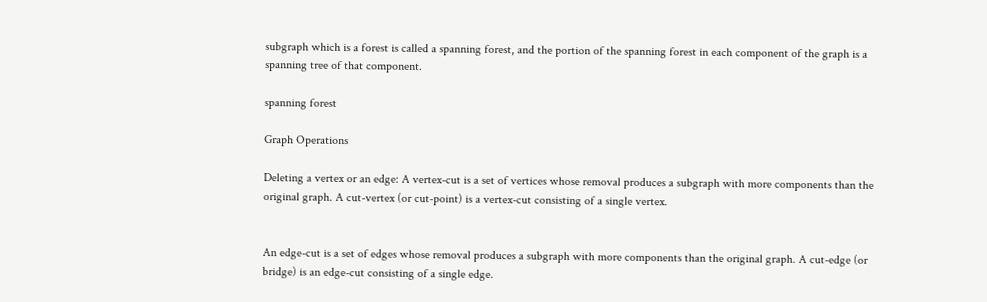subgraph which is a forest is called a spanning forest, and the portion of the spanning forest in each component of the graph is a spanning tree of that component.

spanning forest

Graph Operations

Deleting a vertex or an edge: A vertex-cut is a set of vertices whose removal produces a subgraph with more components than the original graph. A cut-vertex (or cut-point) is a vertex-cut consisting of a single vertex.


An edge-cut is a set of edges whose removal produces a subgraph with more components than the original graph. A cut-edge (or bridge) is an edge-cut consisting of a single edge.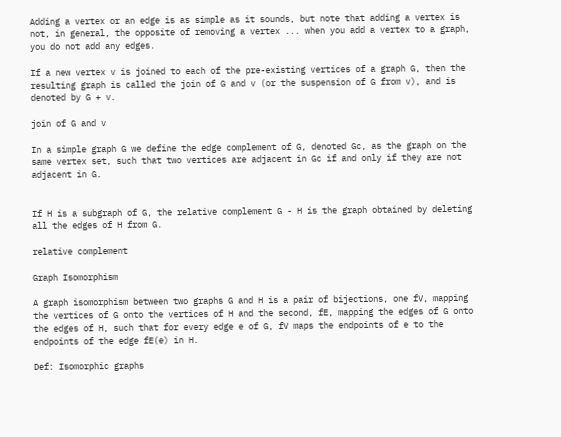Adding a vertex or an edge is as simple as it sounds, but note that adding a vertex is not, in general, the opposite of removing a vertex ... when you add a vertex to a graph, you do not add any edges.

If a new vertex v is joined to each of the pre-existing vertices of a graph G, then the resulting graph is called the join of G and v (or the suspension of G from v), and is denoted by G + v.

join of G and v

In a simple graph G we define the edge complement of G, denoted Gc, as the graph on the same vertex set, such that two vertices are adjacent in Gc if and only if they are not adjacent in G.


If H is a subgraph of G, the relative complement G - H is the graph obtained by deleting all the edges of H from G.

relative complement

Graph Isomorphism

A graph isomorphism between two graphs G and H is a pair of bijections, one fV, mapping the vertices of G onto the vertices of H and the second, fE, mapping the edges of G onto the edges of H, such that for every edge e of G, fV maps the endpoints of e to the endpoints of the edge fE(e) in H.

Def: Isomorphic graphs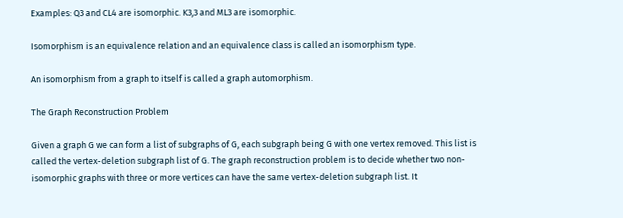Examples: Q3 and CL4 are isomorphic. K3,3 and ML3 are isomorphic.

Isomorphism is an equivalence relation and an equivalence class is called an isomorphism type.

An isomorphism from a graph to itself is called a graph automorphism.

The Graph Reconstruction Problem

Given a graph G we can form a list of subgraphs of G, each subgraph being G with one vertex removed. This list is called the vertex-deletion subgraph list of G. The graph reconstruction problem is to decide whether two non-isomorphic graphs with three or more vertices can have the same vertex-deletion subgraph list. It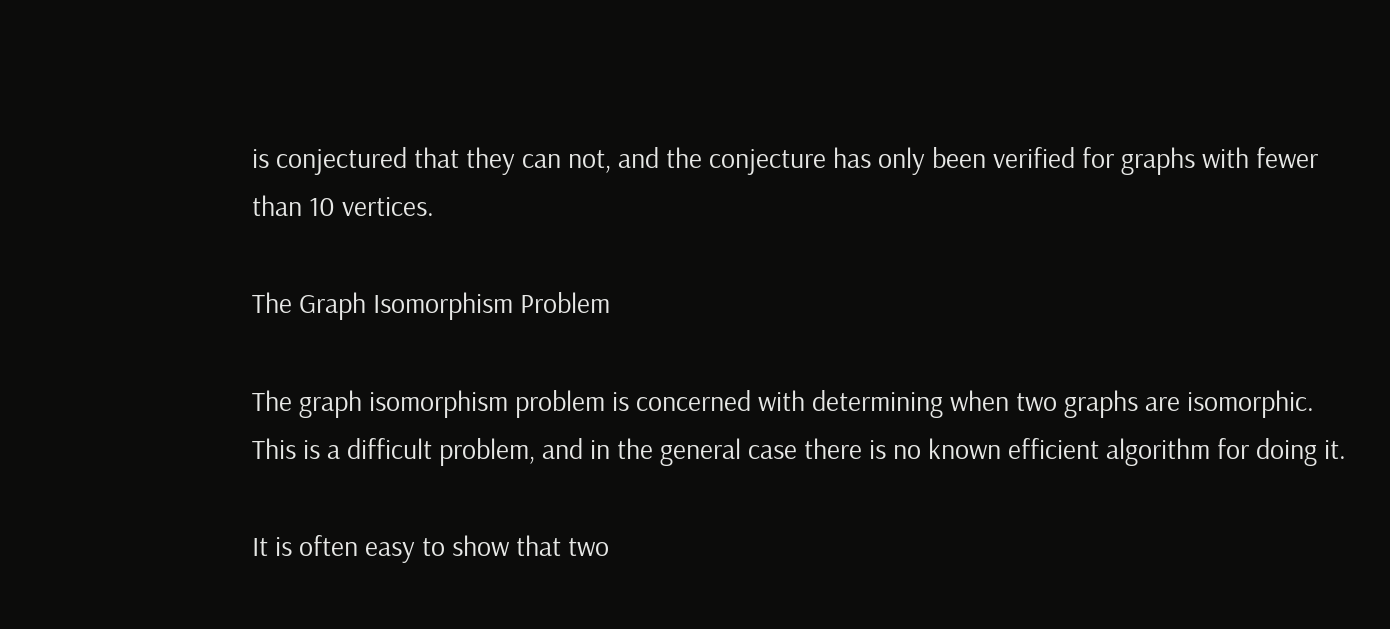is conjectured that they can not, and the conjecture has only been verified for graphs with fewer than 10 vertices.

The Graph Isomorphism Problem

The graph isomorphism problem is concerned with determining when two graphs are isomorphic. This is a difficult problem, and in the general case there is no known efficient algorithm for doing it.

It is often easy to show that two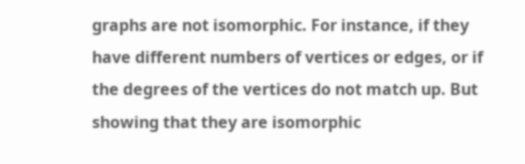graphs are not isomorphic. For instance, if they have different numbers of vertices or edges, or if the degrees of the vertices do not match up. But showing that they are isomorphic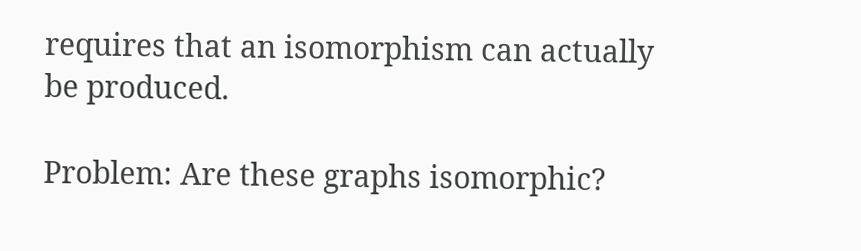requires that an isomorphism can actually be produced.

Problem: Are these graphs isomorphic?